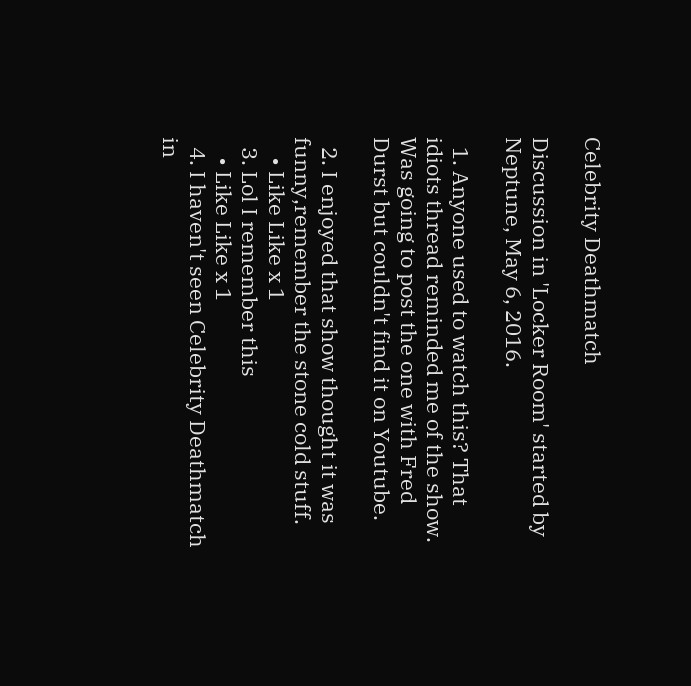Celebrity Deathmatch

Discussion in 'Locker Room' started by Neptune, May 6, 2016.

  1. Anyone used to watch this? That idiots thread reminded me of the show. Was going to post the one with Fred Durst but couldn't find it on Youtube.

  2. I enjoyed that show thought it was funny,remember the stone cold stuff.
    • Like Like x 1
  3. Lol I remember this
    • Like Like x 1
  4. I haven't seen Celebrity Deathmatch in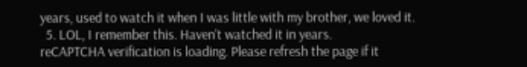years, used to watch it when I was little with my brother, we loved it.
  5. LOL, I remember this. Haven't watched it in years.
reCAPTCHA verification is loading. Please refresh the page if it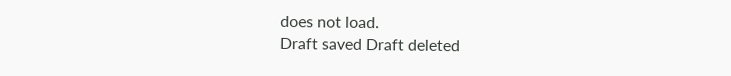does not load.
Draft saved Draft deleted